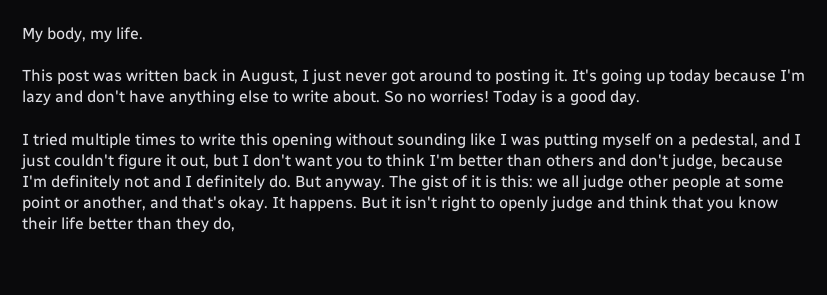My body, my life.

This post was written back in August, I just never got around to posting it. It's going up today because I'm lazy and don't have anything else to write about. So no worries! Today is a good day.

I tried multiple times to write this opening without sounding like I was putting myself on a pedestal, and I just couldn't figure it out, but I don't want you to think I'm better than others and don't judge, because I'm definitely not and I definitely do. But anyway. The gist of it is this: we all judge other people at some point or another, and that's okay. It happens. But it isn't right to openly judge and think that you know their life better than they do,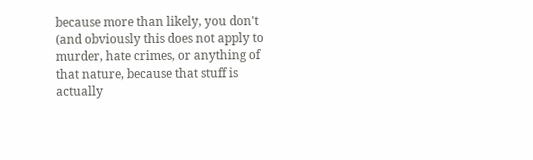because more than likely, you don't (and obviously this does not apply to murder, hate crimes, or anything of that nature, because that stuff is actually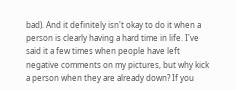bad). And it definitely isn't okay to do it when a person is clearly having a hard time in life. I've said it a few times when people have left negative comments on my pictures, but why kick a person when they are already down? If you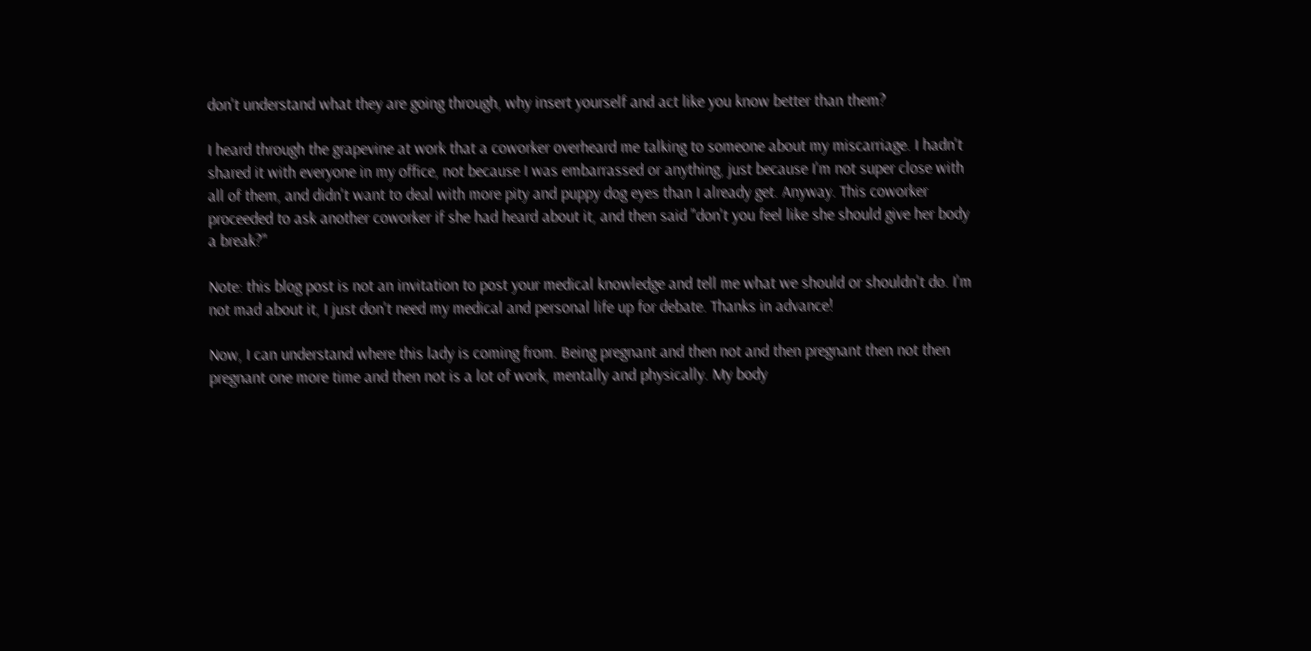don't understand what they are going through, why insert yourself and act like you know better than them?

I heard through the grapevine at work that a coworker overheard me talking to someone about my miscarriage. I hadn't shared it with everyone in my office, not because I was embarrassed or anything, just because I'm not super close with all of them, and didn't want to deal with more pity and puppy dog eyes than I already get. Anyway. This coworker proceeded to ask another coworker if she had heard about it, and then said "don't you feel like she should give her body a break?"

Note: this blog post is not an invitation to post your medical knowledge and tell me what we should or shouldn't do. I'm not mad about it, I just don't need my medical and personal life up for debate. Thanks in advance!

Now, I can understand where this lady is coming from. Being pregnant and then not and then pregnant then not then pregnant one more time and then not is a lot of work, mentally and physically. My body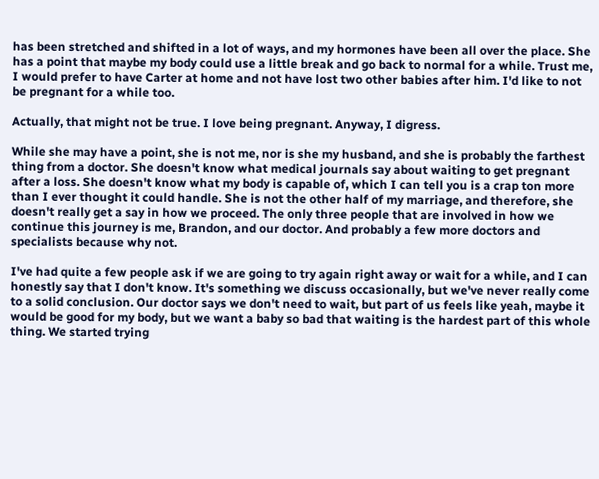has been stretched and shifted in a lot of ways, and my hormones have been all over the place. She has a point that maybe my body could use a little break and go back to normal for a while. Trust me, I would prefer to have Carter at home and not have lost two other babies after him. I'd like to not be pregnant for a while too.

Actually, that might not be true. I love being pregnant. Anyway, I digress.

While she may have a point, she is not me, nor is she my husband, and she is probably the farthest thing from a doctor. She doesn't know what medical journals say about waiting to get pregnant after a loss. She doesn't know what my body is capable of, which I can tell you is a crap ton more than I ever thought it could handle. She is not the other half of my marriage, and therefore, she doesn't really get a say in how we proceed. The only three people that are involved in how we continue this journey is me, Brandon, and our doctor. And probably a few more doctors and specialists because why not.

I've had quite a few people ask if we are going to try again right away or wait for a while, and I can honestly say that I don't know. It's something we discuss occasionally, but we've never really come to a solid conclusion. Our doctor says we don't need to wait, but part of us feels like yeah, maybe it would be good for my body, but we want a baby so bad that waiting is the hardest part of this whole thing. We started trying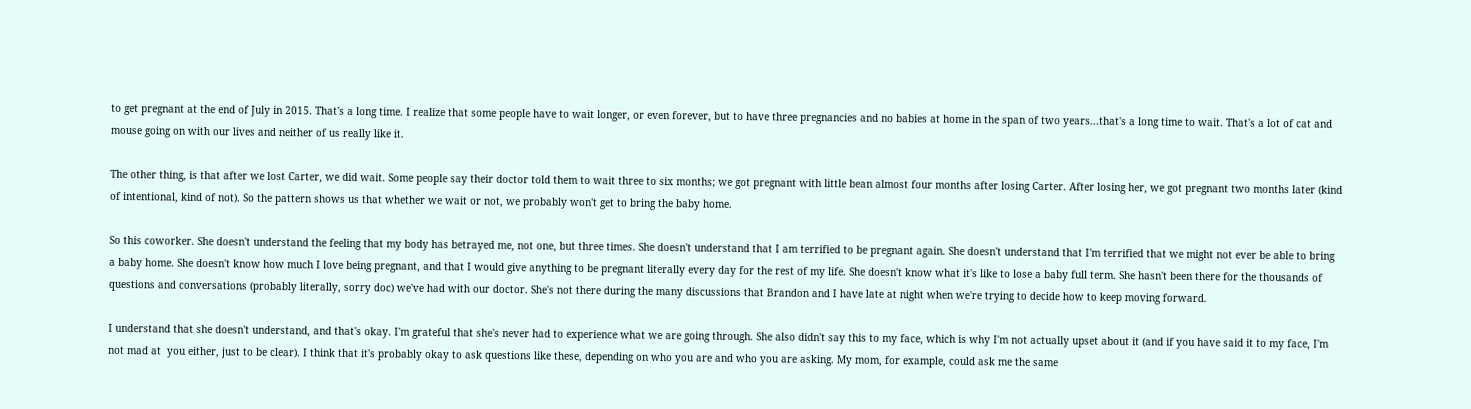to get pregnant at the end of July in 2015. That's a long time. I realize that some people have to wait longer, or even forever, but to have three pregnancies and no babies at home in the span of two years...that's a long time to wait. That's a lot of cat and mouse going on with our lives and neither of us really like it.

The other thing, is that after we lost Carter, we did wait. Some people say their doctor told them to wait three to six months; we got pregnant with little bean almost four months after losing Carter. After losing her, we got pregnant two months later (kind of intentional, kind of not). So the pattern shows us that whether we wait or not, we probably won't get to bring the baby home.

So this coworker. She doesn't understand the feeling that my body has betrayed me, not one, but three times. She doesn't understand that I am terrified to be pregnant again. She doesn't understand that I'm terrified that we might not ever be able to bring a baby home. She doesn't know how much I love being pregnant, and that I would give anything to be pregnant literally every day for the rest of my life. She doesn't know what it's like to lose a baby full term. She hasn't been there for the thousands of questions and conversations (probably literally, sorry doc) we've had with our doctor. She's not there during the many discussions that Brandon and I have late at night when we're trying to decide how to keep moving forward.

I understand that she doesn't understand, and that's okay. I'm grateful that she's never had to experience what we are going through. She also didn't say this to my face, which is why I'm not actually upset about it (and if you have said it to my face, I'm not mad at  you either, just to be clear). I think that it's probably okay to ask questions like these, depending on who you are and who you are asking. My mom, for example, could ask me the same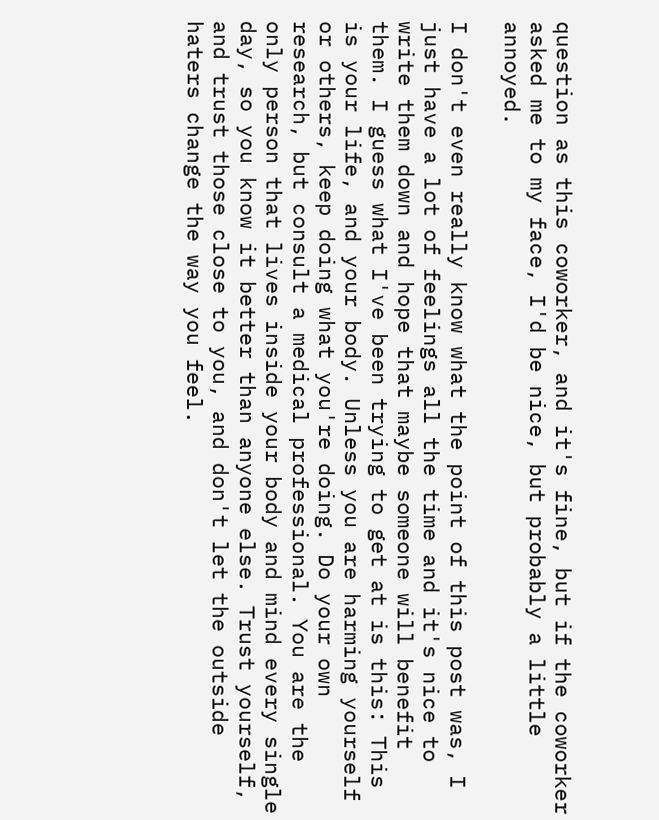question as this coworker, and it's fine, but if the coworker asked me to my face, I'd be nice, but probably a little annoyed.

I don't even really know what the point of this post was, I just have a lot of feelings all the time and it's nice to write them down and hope that maybe someone will benefit them. I guess what I've been trying to get at is this: This is your life, and your body. Unless you are harming yourself or others, keep doing what you're doing. Do your own research, but consult a medical professional. You are the only person that lives inside your body and mind every single day, so you know it better than anyone else. Trust yourself, and trust those close to you, and don't let the outside haters change the way you feel.